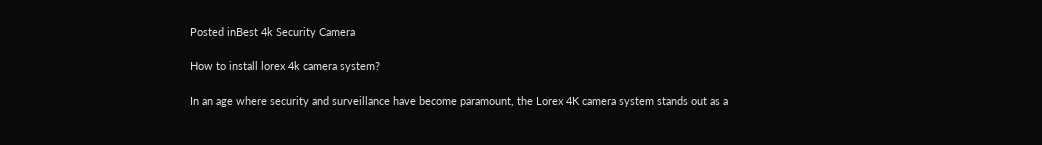Posted inBest 4k Security Camera

How to install lorex 4k camera system?

In an age where security and surveillance have become paramount, the Lorex 4K camera system stands out as a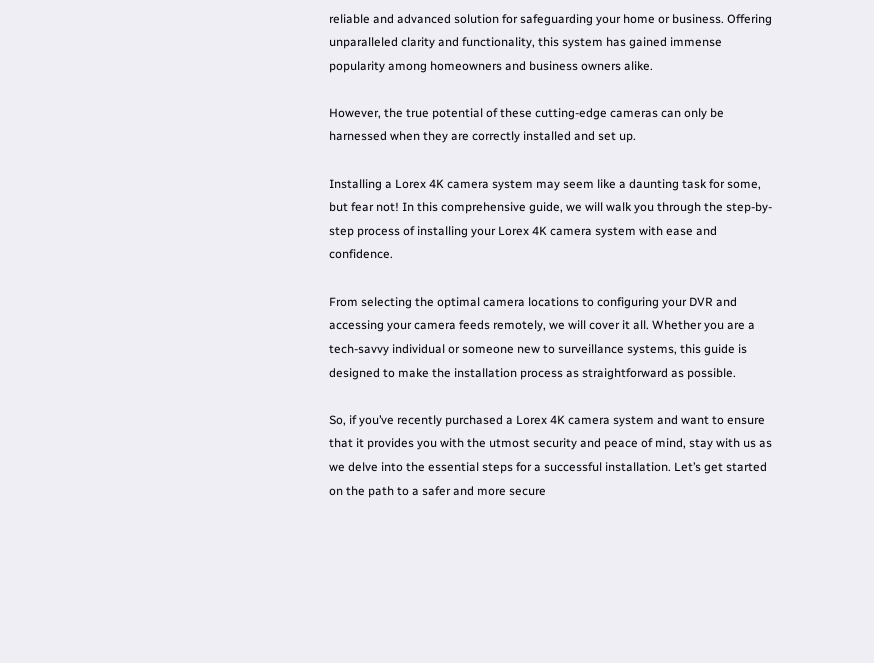reliable and advanced solution for safeguarding your home or business. Offering unparalleled clarity and functionality, this system has gained immense popularity among homeowners and business owners alike.

However, the true potential of these cutting-edge cameras can only be harnessed when they are correctly installed and set up.

Installing a Lorex 4K camera system may seem like a daunting task for some, but fear not! In this comprehensive guide, we will walk you through the step-by-step process of installing your Lorex 4K camera system with ease and confidence.

From selecting the optimal camera locations to configuring your DVR and accessing your camera feeds remotely, we will cover it all. Whether you are a tech-savvy individual or someone new to surveillance systems, this guide is designed to make the installation process as straightforward as possible.

So, if you’ve recently purchased a Lorex 4K camera system and want to ensure that it provides you with the utmost security and peace of mind, stay with us as we delve into the essential steps for a successful installation. Let’s get started on the path to a safer and more secure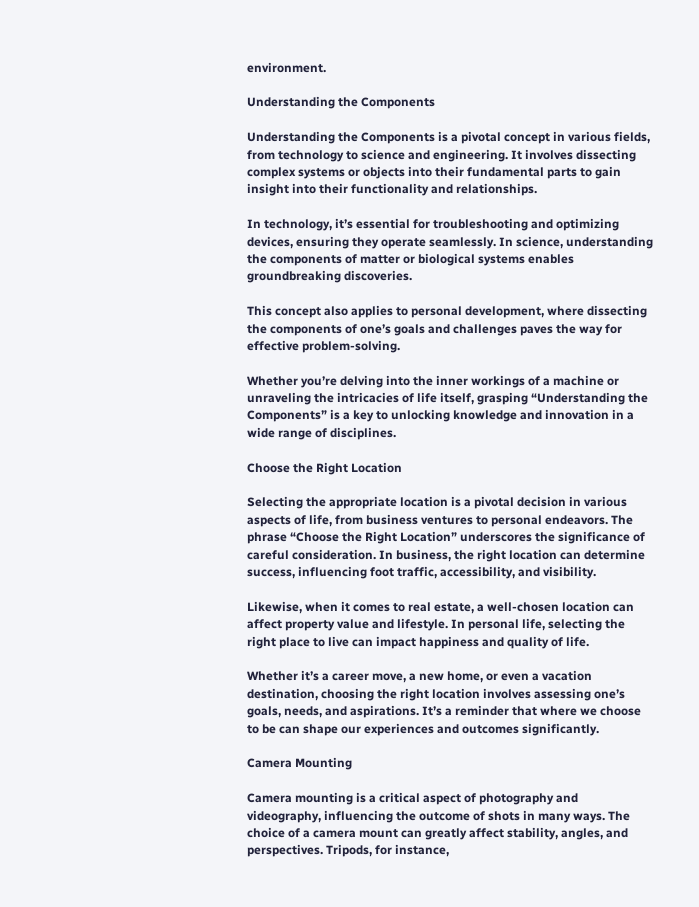environment.

Understanding the Components

Understanding the Components is a pivotal concept in various fields, from technology to science and engineering. It involves dissecting complex systems or objects into their fundamental parts to gain insight into their functionality and relationships.

In technology, it’s essential for troubleshooting and optimizing devices, ensuring they operate seamlessly. In science, understanding the components of matter or biological systems enables groundbreaking discoveries.

This concept also applies to personal development, where dissecting the components of one’s goals and challenges paves the way for effective problem-solving.

Whether you’re delving into the inner workings of a machine or unraveling the intricacies of life itself, grasping “Understanding the Components” is a key to unlocking knowledge and innovation in a wide range of disciplines.

Choose the Right Location

Selecting the appropriate location is a pivotal decision in various aspects of life, from business ventures to personal endeavors. The phrase “Choose the Right Location” underscores the significance of careful consideration. In business, the right location can determine success, influencing foot traffic, accessibility, and visibility.

Likewise, when it comes to real estate, a well-chosen location can affect property value and lifestyle. In personal life, selecting the right place to live can impact happiness and quality of life.

Whether it’s a career move, a new home, or even a vacation destination, choosing the right location involves assessing one’s goals, needs, and aspirations. It’s a reminder that where we choose to be can shape our experiences and outcomes significantly.

Camera Mounting

Camera mounting is a critical aspect of photography and videography, influencing the outcome of shots in many ways. The choice of a camera mount can greatly affect stability, angles, and perspectives. Tripods, for instance,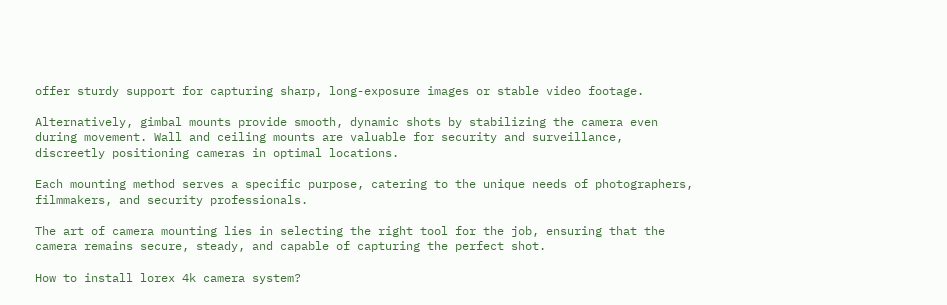offer sturdy support for capturing sharp, long-exposure images or stable video footage.

Alternatively, gimbal mounts provide smooth, dynamic shots by stabilizing the camera even during movement. Wall and ceiling mounts are valuable for security and surveillance, discreetly positioning cameras in optimal locations.

Each mounting method serves a specific purpose, catering to the unique needs of photographers, filmmakers, and security professionals.

The art of camera mounting lies in selecting the right tool for the job, ensuring that the camera remains secure, steady, and capable of capturing the perfect shot.

How to install lorex 4k camera system?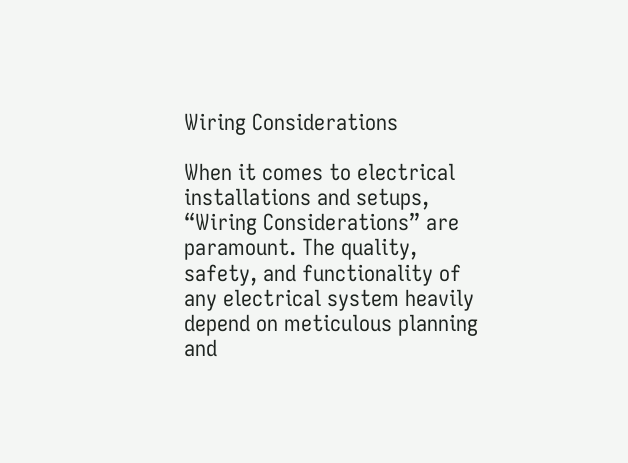Wiring Considerations

When it comes to electrical installations and setups, “Wiring Considerations” are paramount. The quality, safety, and functionality of any electrical system heavily depend on meticulous planning and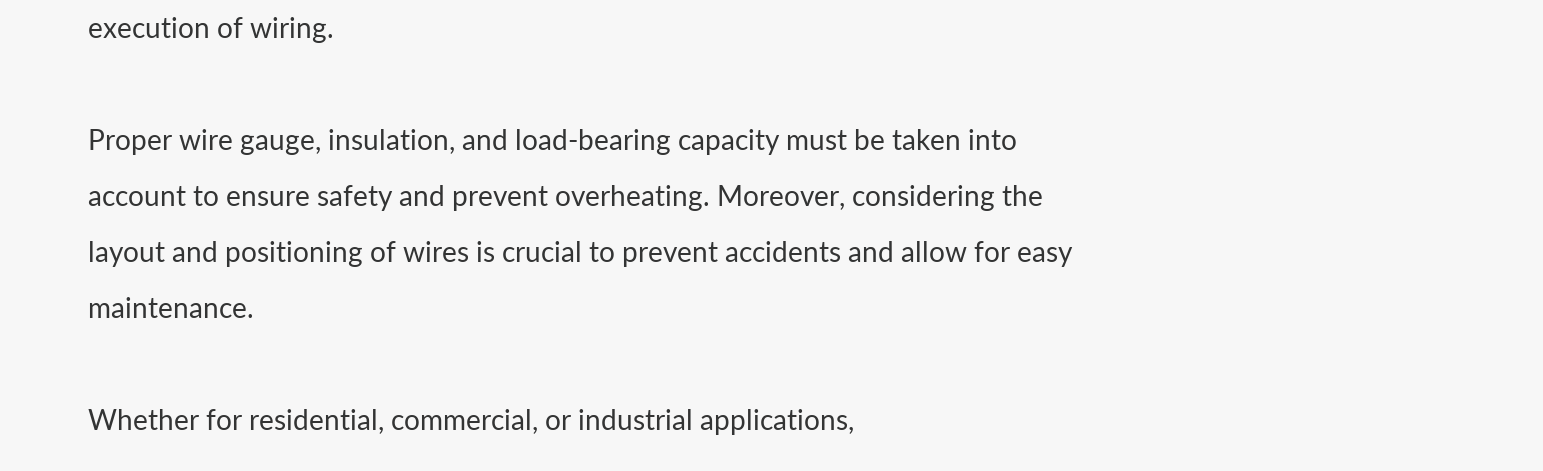execution of wiring.

Proper wire gauge, insulation, and load-bearing capacity must be taken into account to ensure safety and prevent overheating. Moreover, considering the layout and positioning of wires is crucial to prevent accidents and allow for easy maintenance.

Whether for residential, commercial, or industrial applications,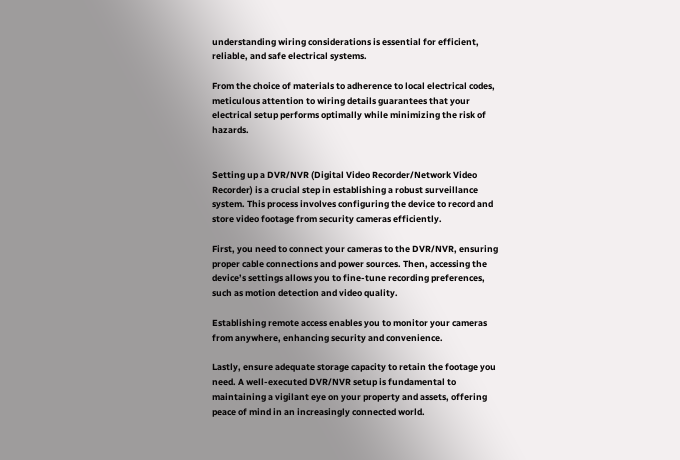understanding wiring considerations is essential for efficient, reliable, and safe electrical systems.

From the choice of materials to adherence to local electrical codes, meticulous attention to wiring details guarantees that your electrical setup performs optimally while minimizing the risk of hazards.


Setting up a DVR/NVR (Digital Video Recorder/Network Video Recorder) is a crucial step in establishing a robust surveillance system. This process involves configuring the device to record and store video footage from security cameras efficiently.

First, you need to connect your cameras to the DVR/NVR, ensuring proper cable connections and power sources. Then, accessing the device’s settings allows you to fine-tune recording preferences, such as motion detection and video quality.

Establishing remote access enables you to monitor your cameras from anywhere, enhancing security and convenience.

Lastly, ensure adequate storage capacity to retain the footage you need. A well-executed DVR/NVR setup is fundamental to maintaining a vigilant eye on your property and assets, offering peace of mind in an increasingly connected world.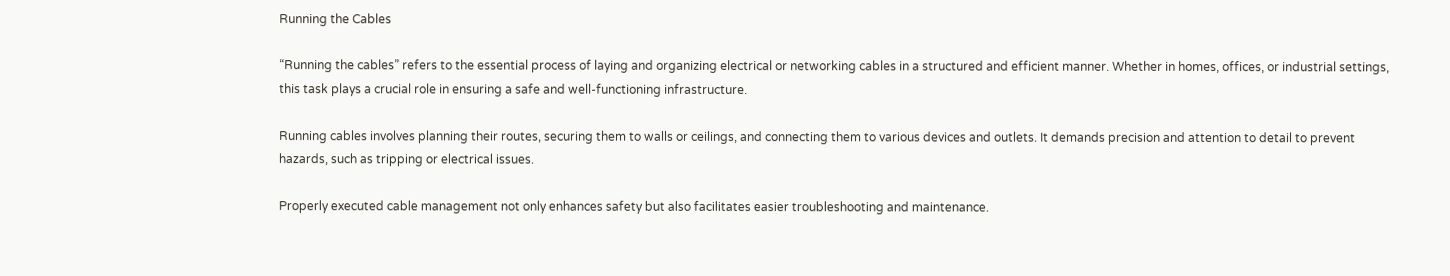Running the Cables

“Running the cables” refers to the essential process of laying and organizing electrical or networking cables in a structured and efficient manner. Whether in homes, offices, or industrial settings, this task plays a crucial role in ensuring a safe and well-functioning infrastructure.

Running cables involves planning their routes, securing them to walls or ceilings, and connecting them to various devices and outlets. It demands precision and attention to detail to prevent hazards, such as tripping or electrical issues.

Properly executed cable management not only enhances safety but also facilitates easier troubleshooting and maintenance.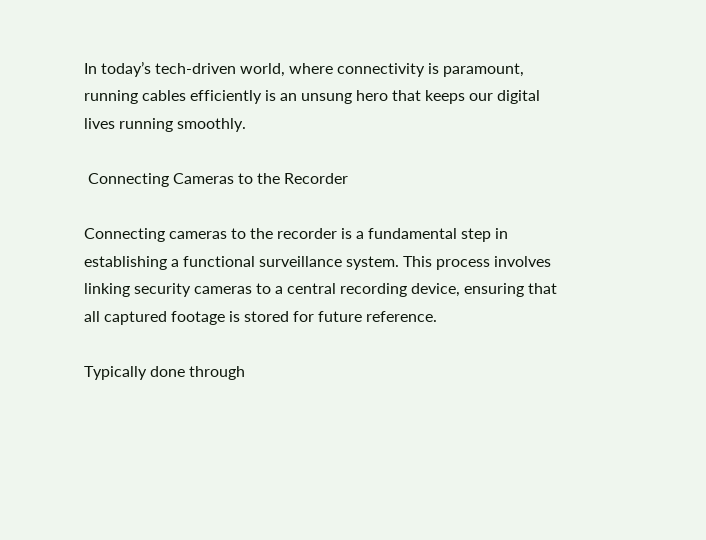In today’s tech-driven world, where connectivity is paramount, running cables efficiently is an unsung hero that keeps our digital lives running smoothly.

 Connecting Cameras to the Recorder

Connecting cameras to the recorder is a fundamental step in establishing a functional surveillance system. This process involves linking security cameras to a central recording device, ensuring that all captured footage is stored for future reference.

Typically done through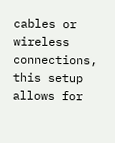cables or wireless connections, this setup allows for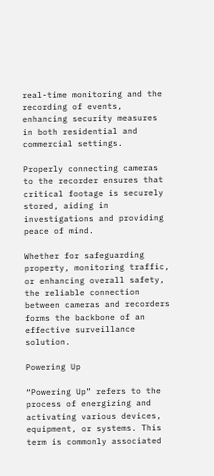real-time monitoring and the recording of events, enhancing security measures in both residential and commercial settings.

Properly connecting cameras to the recorder ensures that critical footage is securely stored, aiding in investigations and providing peace of mind.

Whether for safeguarding property, monitoring traffic, or enhancing overall safety, the reliable connection between cameras and recorders forms the backbone of an effective surveillance solution.

Powering Up

“Powering Up” refers to the process of energizing and activating various devices, equipment, or systems. This term is commonly associated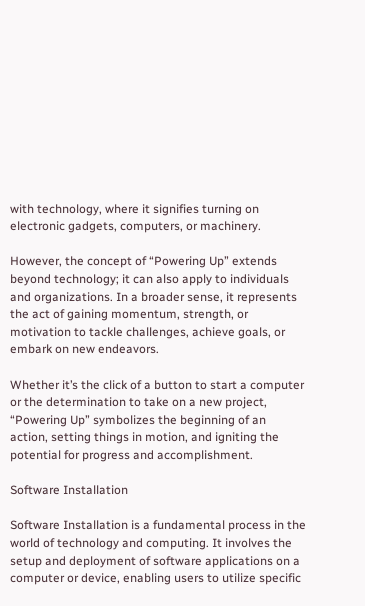with technology, where it signifies turning on electronic gadgets, computers, or machinery.

However, the concept of “Powering Up” extends beyond technology; it can also apply to individuals and organizations. In a broader sense, it represents the act of gaining momentum, strength, or motivation to tackle challenges, achieve goals, or embark on new endeavors.

Whether it’s the click of a button to start a computer or the determination to take on a new project, “Powering Up” symbolizes the beginning of an action, setting things in motion, and igniting the potential for progress and accomplishment.

Software Installation

Software Installation is a fundamental process in the world of technology and computing. It involves the setup and deployment of software applications on a computer or device, enabling users to utilize specific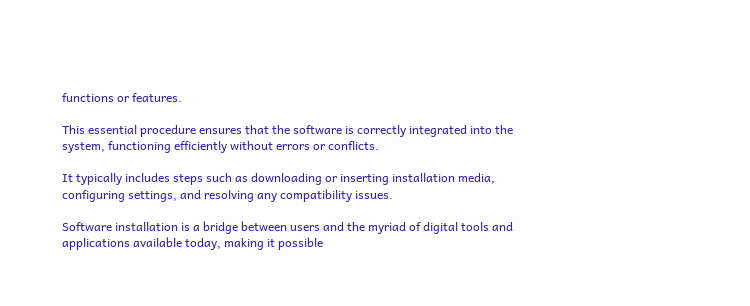functions or features.

This essential procedure ensures that the software is correctly integrated into the system, functioning efficiently without errors or conflicts.

It typically includes steps such as downloading or inserting installation media, configuring settings, and resolving any compatibility issues.

Software installation is a bridge between users and the myriad of digital tools and applications available today, making it possible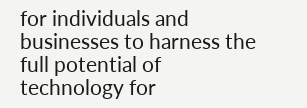for individuals and businesses to harness the full potential of technology for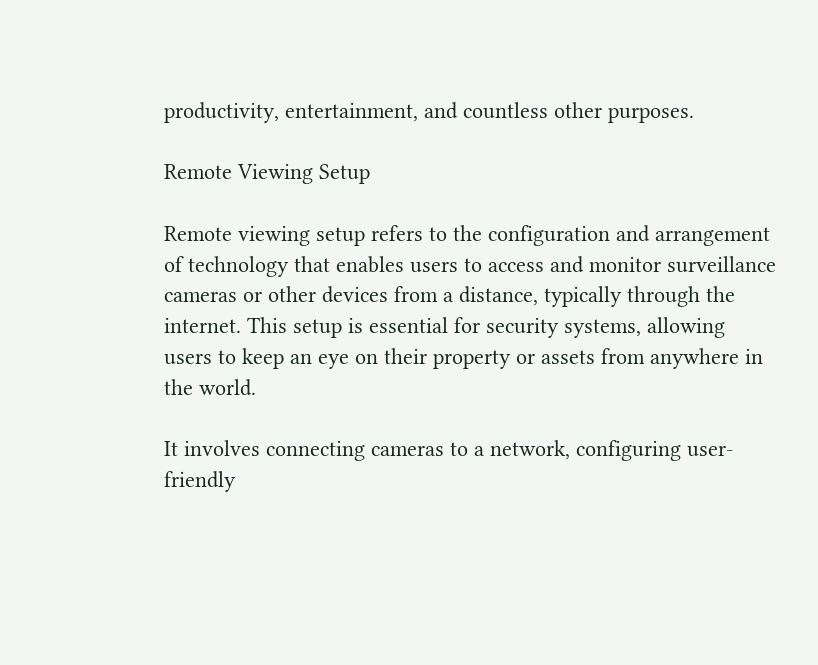productivity, entertainment, and countless other purposes.

Remote Viewing Setup

Remote viewing setup refers to the configuration and arrangement of technology that enables users to access and monitor surveillance cameras or other devices from a distance, typically through the internet. This setup is essential for security systems, allowing users to keep an eye on their property or assets from anywhere in the world.

It involves connecting cameras to a network, configuring user-friendly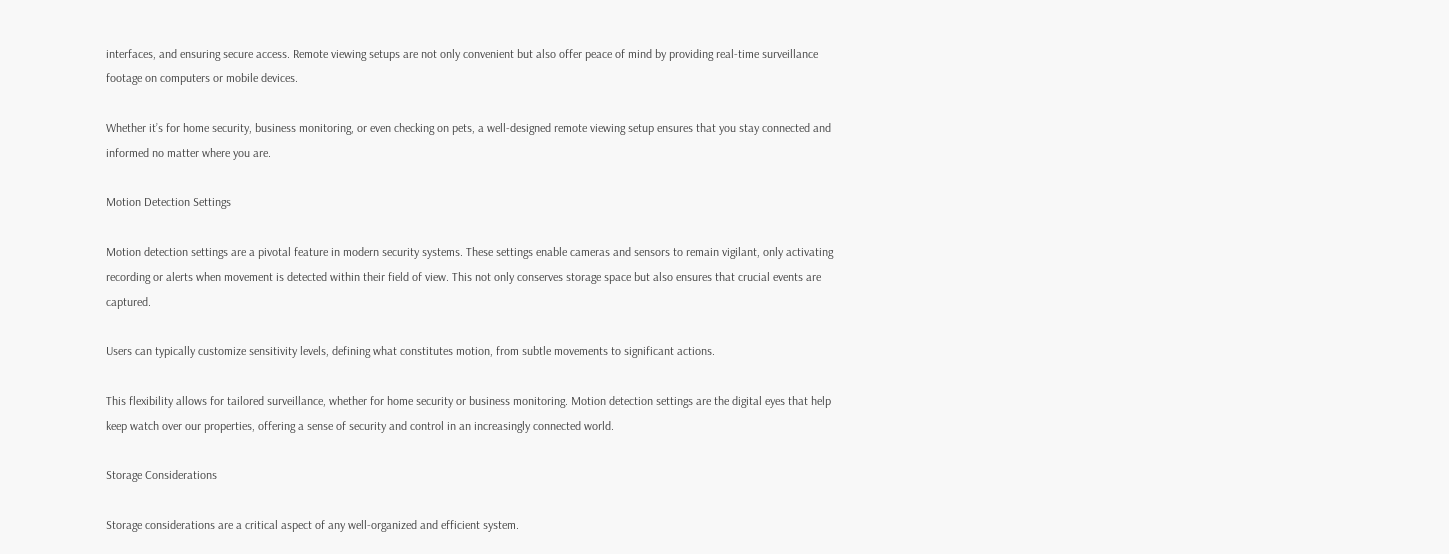interfaces, and ensuring secure access. Remote viewing setups are not only convenient but also offer peace of mind by providing real-time surveillance footage on computers or mobile devices.

Whether it’s for home security, business monitoring, or even checking on pets, a well-designed remote viewing setup ensures that you stay connected and informed no matter where you are.

Motion Detection Settings

Motion detection settings are a pivotal feature in modern security systems. These settings enable cameras and sensors to remain vigilant, only activating recording or alerts when movement is detected within their field of view. This not only conserves storage space but also ensures that crucial events are captured.

Users can typically customize sensitivity levels, defining what constitutes motion, from subtle movements to significant actions.

This flexibility allows for tailored surveillance, whether for home security or business monitoring. Motion detection settings are the digital eyes that help keep watch over our properties, offering a sense of security and control in an increasingly connected world.

Storage Considerations

Storage considerations are a critical aspect of any well-organized and efficient system.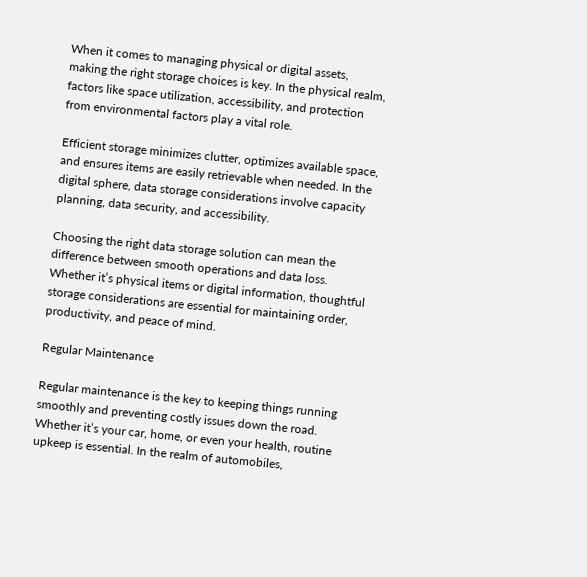When it comes to managing physical or digital assets, making the right storage choices is key. In the physical realm, factors like space utilization, accessibility, and protection from environmental factors play a vital role.

Efficient storage minimizes clutter, optimizes available space, and ensures items are easily retrievable when needed. In the digital sphere, data storage considerations involve capacity planning, data security, and accessibility.

Choosing the right data storage solution can mean the difference between smooth operations and data loss. Whether it’s physical items or digital information, thoughtful storage considerations are essential for maintaining order, productivity, and peace of mind.

Regular Maintenance

Regular maintenance is the key to keeping things running smoothly and preventing costly issues down the road. Whether it’s your car, home, or even your health, routine upkeep is essential. In the realm of automobiles,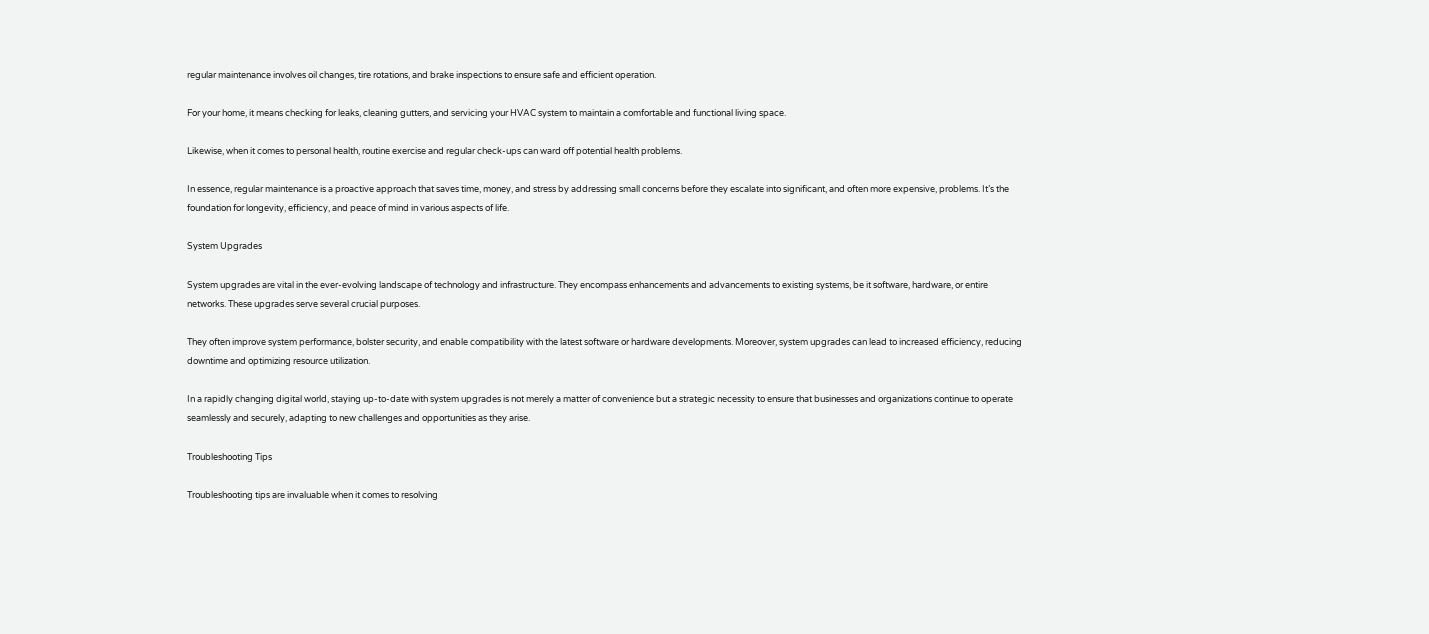regular maintenance involves oil changes, tire rotations, and brake inspections to ensure safe and efficient operation.

For your home, it means checking for leaks, cleaning gutters, and servicing your HVAC system to maintain a comfortable and functional living space.

Likewise, when it comes to personal health, routine exercise and regular check-ups can ward off potential health problems.

In essence, regular maintenance is a proactive approach that saves time, money, and stress by addressing small concerns before they escalate into significant, and often more expensive, problems. It’s the foundation for longevity, efficiency, and peace of mind in various aspects of life.

System Upgrades

System upgrades are vital in the ever-evolving landscape of technology and infrastructure. They encompass enhancements and advancements to existing systems, be it software, hardware, or entire networks. These upgrades serve several crucial purposes.

They often improve system performance, bolster security, and enable compatibility with the latest software or hardware developments. Moreover, system upgrades can lead to increased efficiency, reducing downtime and optimizing resource utilization.

In a rapidly changing digital world, staying up-to-date with system upgrades is not merely a matter of convenience but a strategic necessity to ensure that businesses and organizations continue to operate seamlessly and securely, adapting to new challenges and opportunities as they arise.

Troubleshooting Tips

Troubleshooting tips are invaluable when it comes to resolving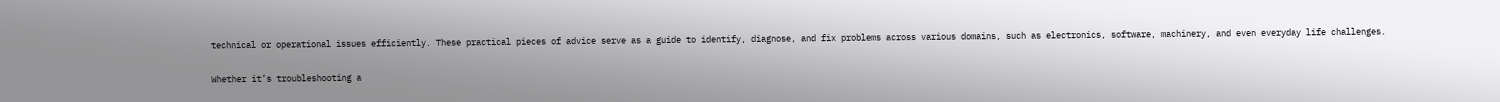technical or operational issues efficiently. These practical pieces of advice serve as a guide to identify, diagnose, and fix problems across various domains, such as electronics, software, machinery, and even everyday life challenges.

Whether it’s troubleshooting a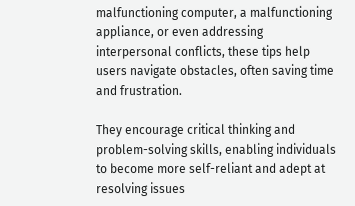malfunctioning computer, a malfunctioning appliance, or even addressing interpersonal conflicts, these tips help users navigate obstacles, often saving time and frustration.

They encourage critical thinking and problem-solving skills, enabling individuals to become more self-reliant and adept at resolving issues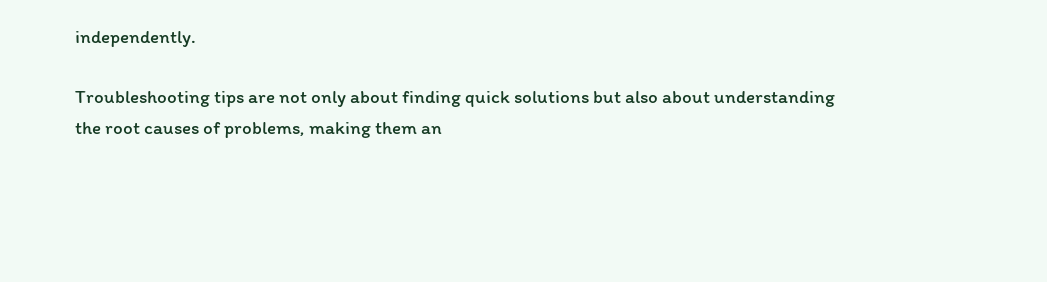independently.

Troubleshooting tips are not only about finding quick solutions but also about understanding the root causes of problems, making them an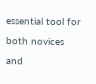essential tool for both novices and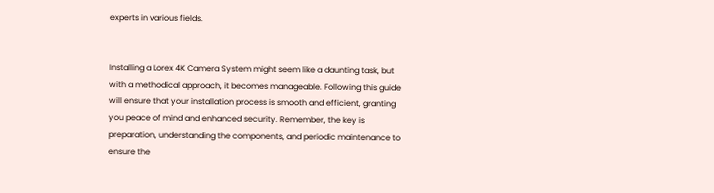experts in various fields.


Installing a Lorex 4K Camera System might seem like a daunting task, but with a methodical approach, it becomes manageable. Following this guide will ensure that your installation process is smooth and efficient, granting you peace of mind and enhanced security. Remember, the key is preparation, understanding the components, and periodic maintenance to ensure the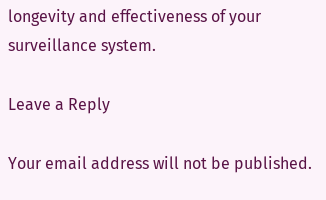longevity and effectiveness of your surveillance system.

Leave a Reply

Your email address will not be published.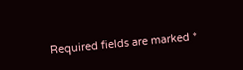Required fields are marked *